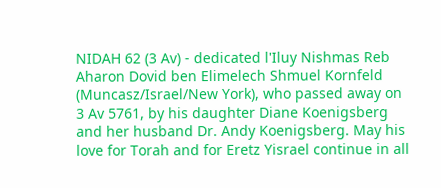NIDAH 62 (3 Av) - dedicated l'Iluy Nishmas Reb Aharon Dovid ben Elimelech Shmuel Kornfeld (Muncasz/Israel/New York), who passed away on 3 Av 5761, by his daughter Diane Koenigsberg and her husband Dr. Andy Koenigsberg. May his love for Torah and for Eretz Yisrael continue in all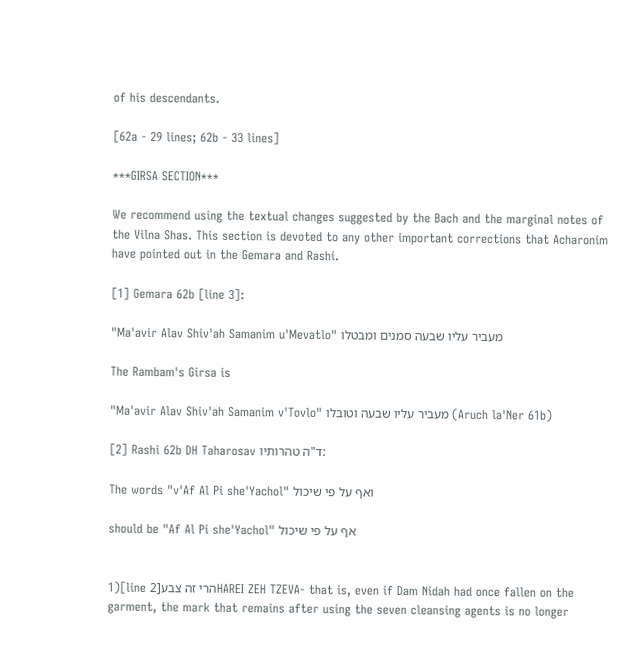of his descendants.

[62a - 29 lines; 62b - 33 lines]

***GIRSA SECTION***

We recommend using the textual changes suggested by the Bach and the marginal notes of the Vilna Shas. This section is devoted to any other important corrections that Acharonim have pointed out in the Gemara and Rashi.

[1] Gemara 62b [line 3]:

"Ma'avir Alav Shiv'ah Samanim u'Mevatlo" מעביר עליו שבעה סמנים ומבטלו

The Rambam's Girsa is

"Ma'avir Alav Shiv'ah Samanim v'Tovlo" מעביר עליו שבעה וטובלו (Aruch la'Ner 61b)

[2] Rashi 62b DH Taharosav ד"ה טהרותיו:

The words "v'Af Al Pi she'Yachol" ואף על פי שיכול

should be "Af Al Pi she'Yachol" אף על פי שיכול


1)[line 2]הרי זה צבעHAREI ZEH TZEVA- that is, even if Dam Nidah had once fallen on the garment, the mark that remains after using the seven cleansing agents is no longer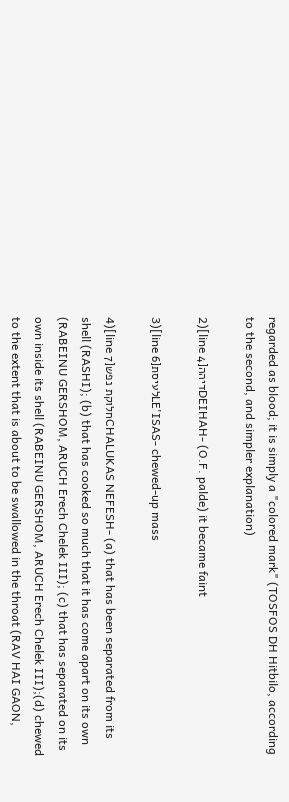regarded as blood; it is simply a "colored mark" (TOSFOS DH Hitbilo, according to the second, and simpler explanation)

2)[line 4]דיההDEIHAH- (O.F. palde) it became faint

3)[line 6]לעיסתLE'ISAS- chewed-up mass

4)[line 7]חלוקת נפשCHALUKAS NEFESH- (a) that has been separated from its shell (RASHI); (b) that has cooked so much that it has come apart on its own (RABEINU GERSHOM, ARUCH Erech Chelek III); (c) that has separated on its own inside its shell (RABEINU GERSHOM, ARUCH Erech Chelek III);(d) chewed to the extent that is about to be swallowed in the throat (RAV HAI GAON,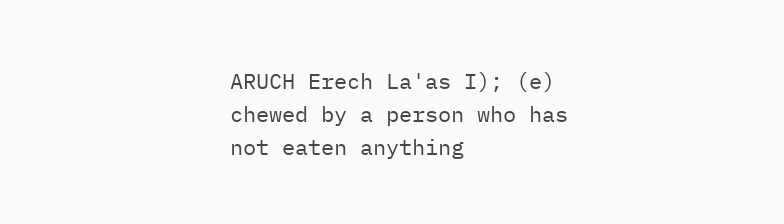ARUCH Erech La'as I); (e) chewed by a person who has not eaten anything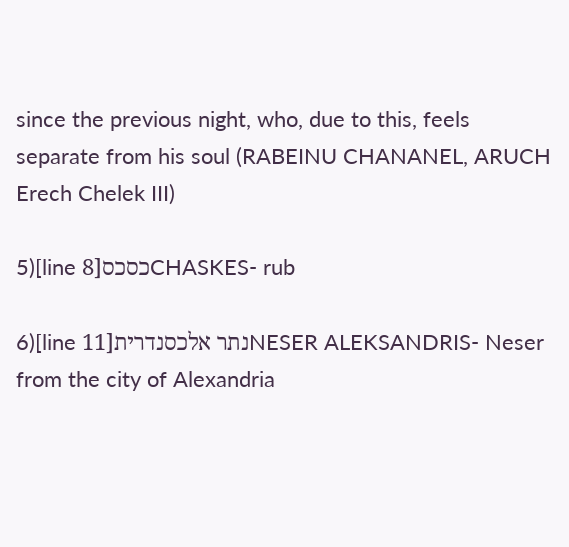since the previous night, who, due to this, feels separate from his soul (RABEINU CHANANEL, ARUCH Erech Chelek III)

5)[line 8]כסכסCHASKES- rub

6)[line 11]נתר אלכסנדריתNESER ALEKSANDRIS- Neser from the city of Alexandria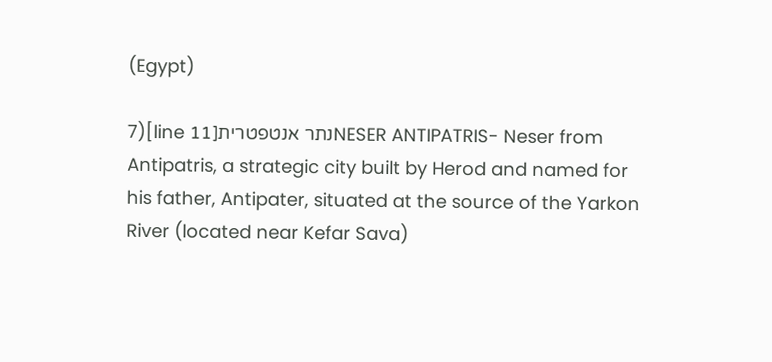(Egypt)

7)[line 11]נתר אנטפטריתNESER ANTIPATRIS- Neser from Antipatris, a strategic city built by Herod and named for his father, Antipater, situated at the source of the Yarkon River (located near Kefar Sava)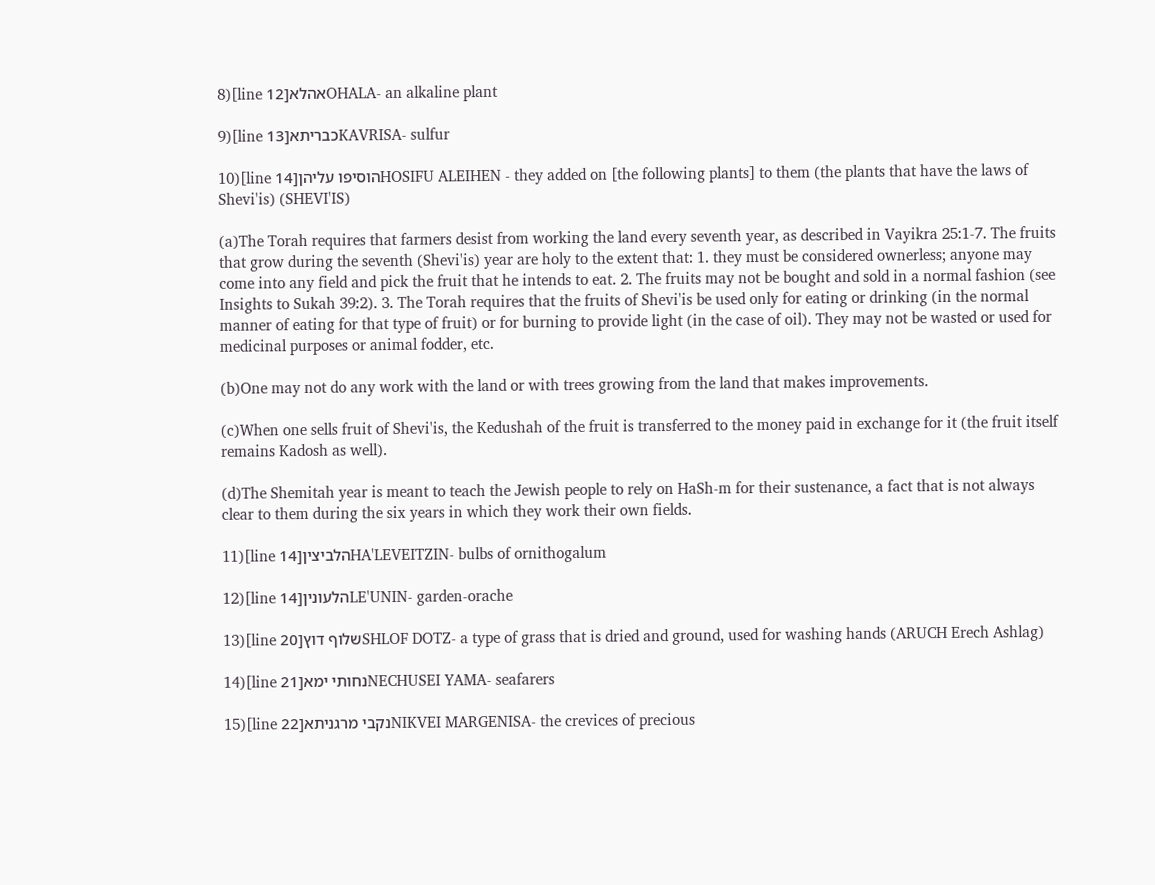8)[line 12]אהלאOHALA- an alkaline plant

9)[line 13]כבריתאKAVRISA- sulfur

10)[line 14]הוסיפו עליהןHOSIFU ALEIHEN - they added on [the following plants] to them (the plants that have the laws of Shevi'is) (SHEVI'IS)

(a)The Torah requires that farmers desist from working the land every seventh year, as described in Vayikra 25:1-7. The fruits that grow during the seventh (Shevi'is) year are holy to the extent that: 1. they must be considered ownerless; anyone may come into any field and pick the fruit that he intends to eat. 2. The fruits may not be bought and sold in a normal fashion (see Insights to Sukah 39:2). 3. The Torah requires that the fruits of Shevi'is be used only for eating or drinking (in the normal manner of eating for that type of fruit) or for burning to provide light (in the case of oil). They may not be wasted or used for medicinal purposes or animal fodder, etc.

(b)One may not do any work with the land or with trees growing from the land that makes improvements.

(c)When one sells fruit of Shevi'is, the Kedushah of the fruit is transferred to the money paid in exchange for it (the fruit itself remains Kadosh as well).

(d)The Shemitah year is meant to teach the Jewish people to rely on HaSh-m for their sustenance, a fact that is not always clear to them during the six years in which they work their own fields.

11)[line 14]הלביציןHA'LEVEITZIN- bulbs of ornithogalum

12)[line 14]הלעוניןLE'UNIN- garden-orache

13)[line 20]שלוף דוץSHLOF DOTZ- a type of grass that is dried and ground, used for washing hands (ARUCH Erech Ashlag)

14)[line 21]נחותי ימאNECHUSEI YAMA- seafarers

15)[line 22]נקבי מרגניתאNIKVEI MARGENISA- the crevices of precious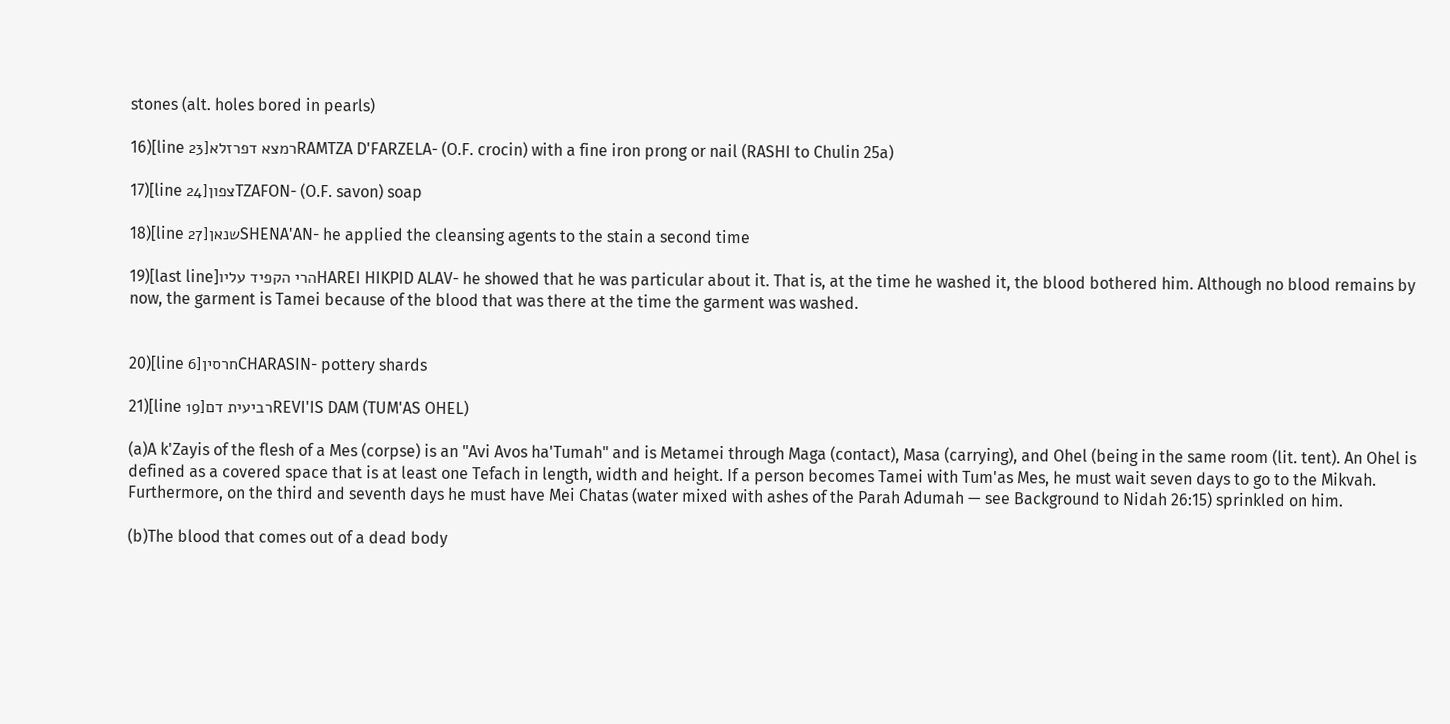stones (alt. holes bored in pearls)

16)[line 23]רמצא דפרזלאRAMTZA D'FARZELA- (O.F. crocin) with a fine iron prong or nail (RASHI to Chulin 25a)

17)[line 24]צפוןTZAFON- (O.F. savon) soap

18)[line 27]שנאןSHENA'AN- he applied the cleansing agents to the stain a second time

19)[last line]הרי הקפיד עליוHAREI HIKPID ALAV- he showed that he was particular about it. That is, at the time he washed it, the blood bothered him. Although no blood remains by now, the garment is Tamei because of the blood that was there at the time the garment was washed.


20)[line 6]חרסיןCHARASIN- pottery shards

21)[line 19]רביעית דםREVI'IS DAM (TUM'AS OHEL)

(a)A k'Zayis of the flesh of a Mes (corpse) is an "Avi Avos ha'Tumah" and is Metamei through Maga (contact), Masa (carrying), and Ohel (being in the same room (lit. tent). An Ohel is defined as a covered space that is at least one Tefach in length, width and height. If a person becomes Tamei with Tum'as Mes, he must wait seven days to go to the Mikvah. Furthermore, on the third and seventh days he must have Mei Chatas (water mixed with ashes of the Parah Adumah — see Background to Nidah 26:15) sprinkled on him.

(b)The blood that comes out of a dead body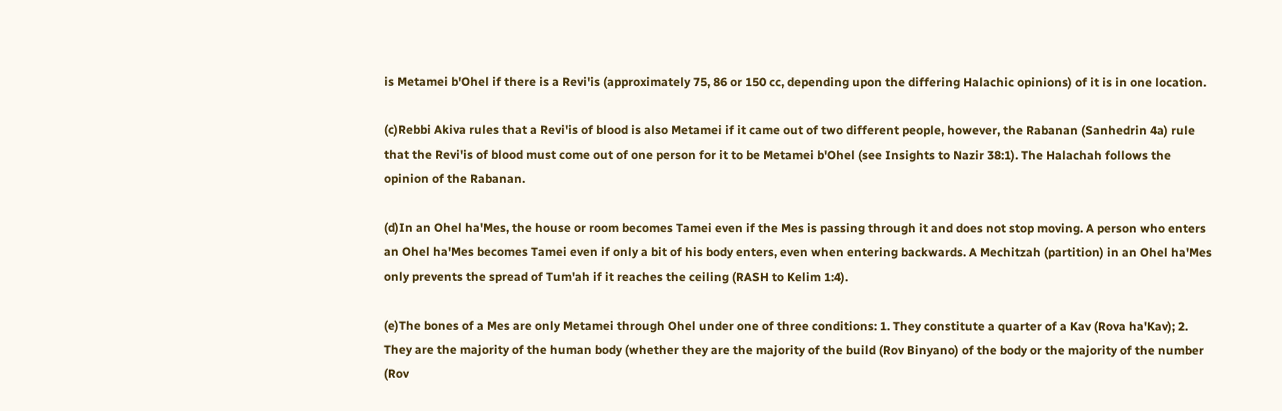is Metamei b'Ohel if there is a Revi'is (approximately 75, 86 or 150 cc, depending upon the differing Halachic opinions) of it is in one location.

(c)Rebbi Akiva rules that a Revi'is of blood is also Metamei if it came out of two different people, however, the Rabanan (Sanhedrin 4a) rule that the Revi'is of blood must come out of one person for it to be Metamei b'Ohel (see Insights to Nazir 38:1). The Halachah follows the opinion of the Rabanan.

(d)In an Ohel ha'Mes, the house or room becomes Tamei even if the Mes is passing through it and does not stop moving. A person who enters an Ohel ha'Mes becomes Tamei even if only a bit of his body enters, even when entering backwards. A Mechitzah (partition) in an Ohel ha'Mes only prevents the spread of Tum'ah if it reaches the ceiling (RASH to Kelim 1:4).

(e)The bones of a Mes are only Metamei through Ohel under one of three conditions: 1. They constitute a quarter of a Kav (Rova ha'Kav); 2. They are the majority of the human body (whether they are the majority of the build (Rov Binyano) of the body or the majority of the number (Rov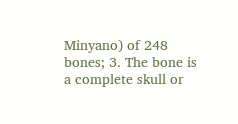Minyano) of 248 bones; 3. The bone is a complete skull or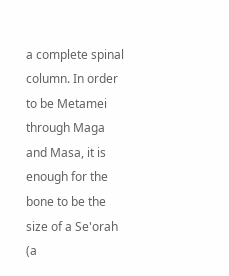a complete spinal column. In order to be Metamei through Maga and Masa, it is enough for the bone to be the size of a Se'orah (a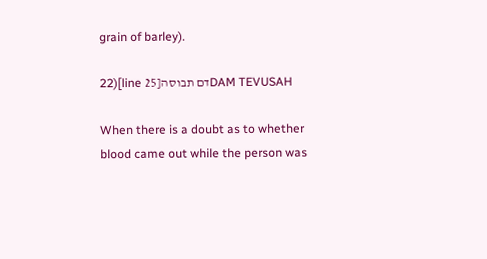grain of barley).

22)[line 25]דם תבוסהDAM TEVUSAH

When there is a doubt as to whether blood came out while the person was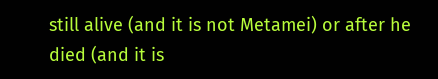still alive (and it is not Metamei) or after he died (and it is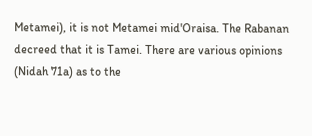Metamei), it is not Metamei mid'Oraisa. The Rabanan decreed that it is Tamei. There are various opinions (Nidah 71a) as to the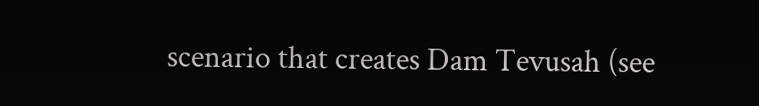scenario that creates Dam Tevusah (see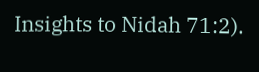Insights to Nidah 71:2).